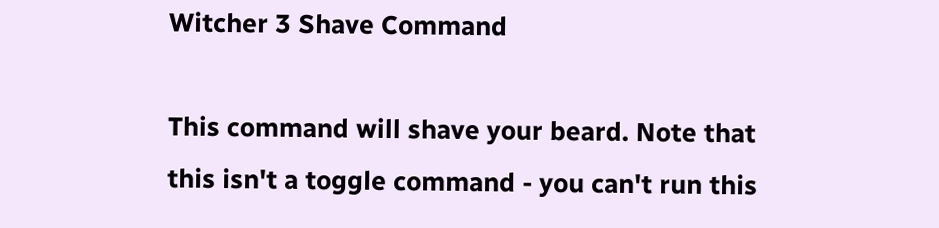Witcher 3 Shave Command

This command will shave your beard. Note that this isn't a toggle command - you can't run this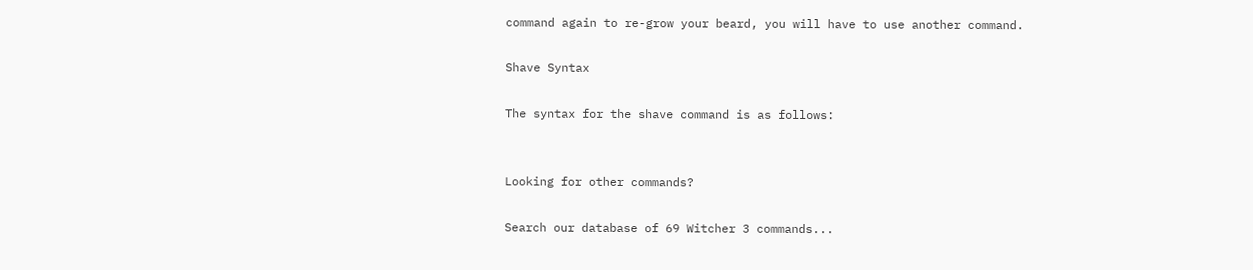command again to re-grow your beard, you will have to use another command.

Shave Syntax

The syntax for the shave command is as follows:


Looking for other commands?

Search our database of 69 Witcher 3 commands...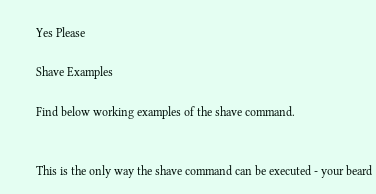Yes Please

Shave Examples

Find below working examples of the shave command.


This is the only way the shave command can be executed - your beard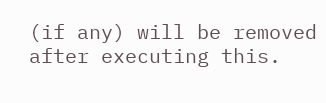(if any) will be removed after executing this.